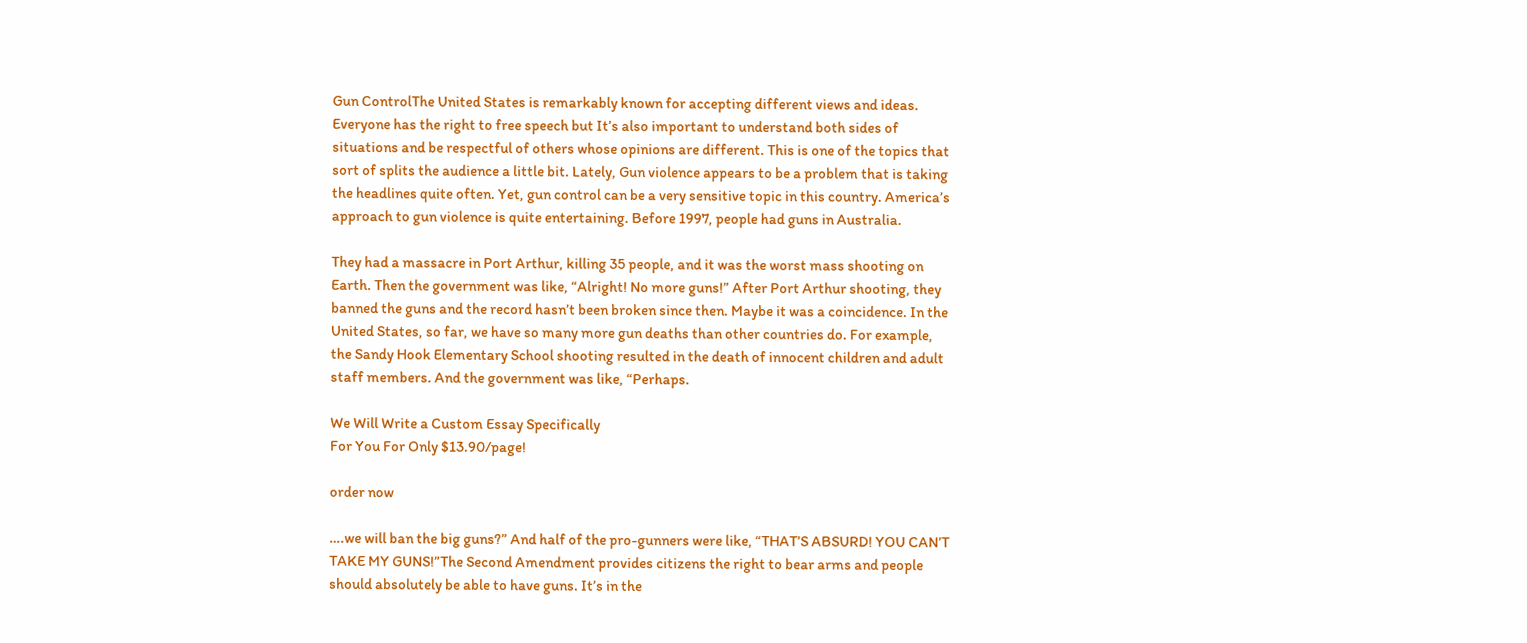Gun ControlThe United States is remarkably known for accepting different views and ideas. Everyone has the right to free speech but It’s also important to understand both sides of situations and be respectful of others whose opinions are different. This is one of the topics that sort of splits the audience a little bit. Lately, Gun violence appears to be a problem that is taking the headlines quite often. Yet, gun control can be a very sensitive topic in this country. America’s approach to gun violence is quite entertaining. Before 1997, people had guns in Australia.

They had a massacre in Port Arthur, killing 35 people, and it was the worst mass shooting on Earth. Then the government was like, “Alright! No more guns!” After Port Arthur shooting, they banned the guns and the record hasn’t been broken since then. Maybe it was a coincidence. In the United States, so far, we have so many more gun deaths than other countries do. For example, the Sandy Hook Elementary School shooting resulted in the death of innocent children and adult staff members. And the government was like, “Perhaps.

We Will Write a Custom Essay Specifically
For You For Only $13.90/page!

order now

….we will ban the big guns?” And half of the pro-gunners were like, “THAT’S ABSURD! YOU CAN’T TAKE MY GUNS!”The Second Amendment provides citizens the right to bear arms and people should absolutely be able to have guns. It’s in the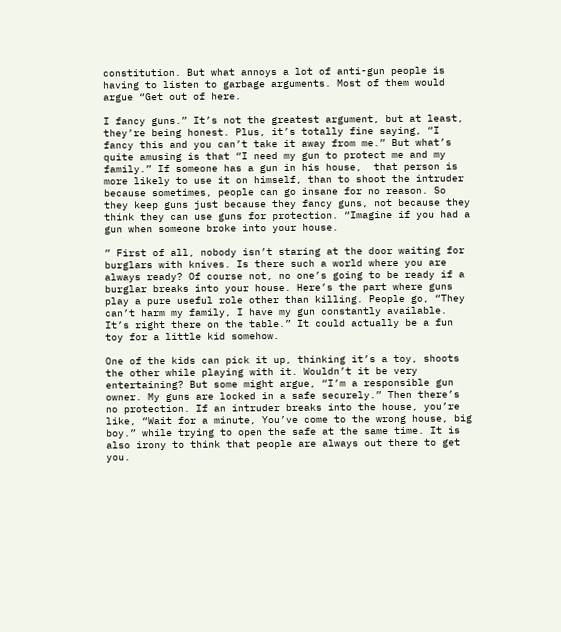constitution. But what annoys a lot of anti-gun people is having to listen to garbage arguments. Most of them would argue “Get out of here.

I fancy guns.” It’s not the greatest argument, but at least, they’re being honest. Plus, it’s totally fine saying, “I fancy this and you can’t take it away from me.” But what’s quite amusing is that “I need my gun to protect me and my family.” If someone has a gun in his house,  that person is more likely to use it on himself, than to shoot the intruder because sometimes, people can go insane for no reason. So they keep guns just because they fancy guns, not because they think they can use guns for protection. “Imagine if you had a gun when someone broke into your house.

” First of all, nobody isn’t staring at the door waiting for burglars with knives. Is there such a world where you are always ready? Of course not, no one’s going to be ready if a burglar breaks into your house. Here’s the part where guns play a pure useful role other than killing. People go, “They can’t harm my family, I have my gun constantly available. It’s right there on the table.” It could actually be a fun toy for a little kid somehow.

One of the kids can pick it up, thinking it’s a toy, shoots the other while playing with it. Wouldn’t it be very entertaining? But some might argue, “I’m a responsible gun owner. My guns are locked in a safe securely.” Then there’s no protection. If an intruder breaks into the house, you’re like, “Wait for a minute, You’ve come to the wrong house, big boy.” while trying to open the safe at the same time. It is also irony to think that people are always out there to get you.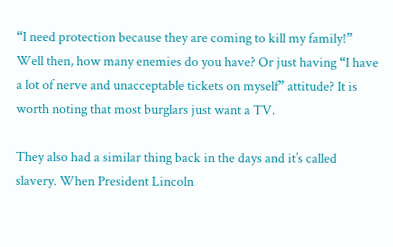“I need protection because they are coming to kill my family!” Well then, how many enemies do you have? Or just having “I have a lot of nerve and unacceptable tickets on myself” attitude? It is worth noting that most burglars just want a TV.

They also had a similar thing back in the days and it’s called slavery. When President Lincoln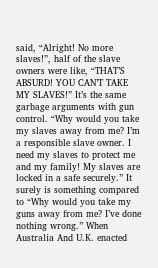said, “Alright! No more slaves!”, half of the slave owners were like, “THAT’S ABSURD! YOU CAN’T TAKE MY SLAVES!” It’s the same garbage arguments with gun control. “Why would you take my slaves away from me? I’m a responsible slave owner. I need my slaves to protect me and my family! My slaves are locked in a safe securely.” It surely is something compared to “Why would you take my guns away from me? I’ve done nothing wrong.” When Australia And U.K. enacted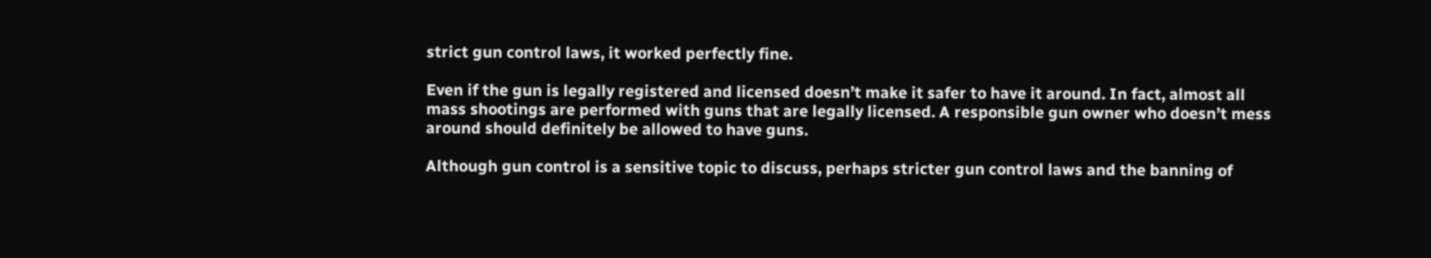strict gun control laws, it worked perfectly fine.

Even if the gun is legally registered and licensed doesn’t make it safer to have it around. In fact, almost all mass shootings are performed with guns that are legally licensed. A responsible gun owner who doesn’t mess around should definitely be allowed to have guns.

Although gun control is a sensitive topic to discuss, perhaps stricter gun control laws and the banning of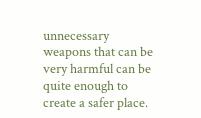unnecessary weapons that can be very harmful can be quite enough to create a safer place.